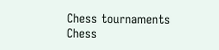Chess tournaments Chess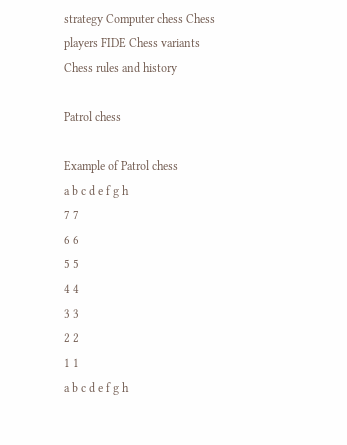strategy Computer chess Chess players FIDE Chess variants Chess rules and history

Patrol chess

Example of Patrol chess
a b c d e f g h
7 7
6 6
5 5
4 4
3 3
2 2
1 1
a b c d e f g h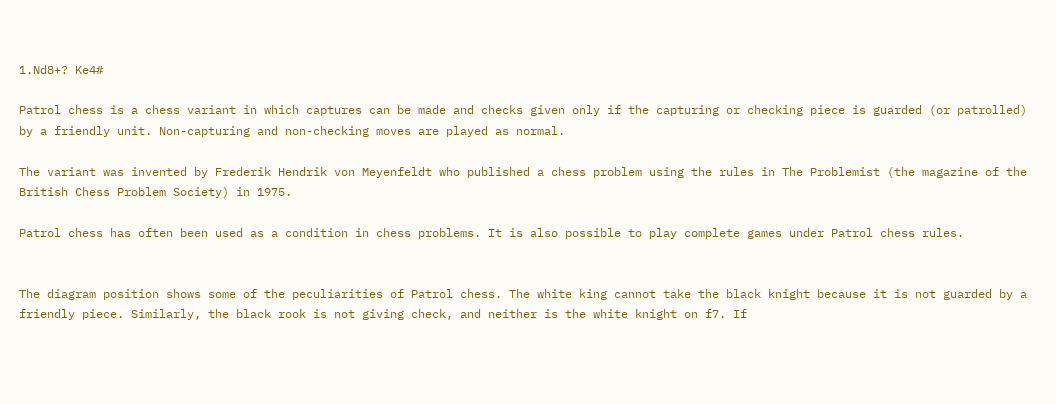1.Nd8+? Ke4#

Patrol chess is a chess variant in which captures can be made and checks given only if the capturing or checking piece is guarded (or patrolled) by a friendly unit. Non-capturing and non-checking moves are played as normal.

The variant was invented by Frederik Hendrik von Meyenfeldt who published a chess problem using the rules in The Problemist (the magazine of the British Chess Problem Society) in 1975.

Patrol chess has often been used as a condition in chess problems. It is also possible to play complete games under Patrol chess rules.


The diagram position shows some of the peculiarities of Patrol chess. The white king cannot take the black knight because it is not guarded by a friendly piece. Similarly, the black rook is not giving check, and neither is the white knight on f7. If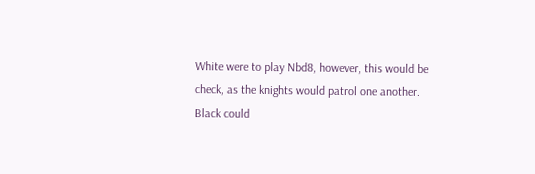White were to play Nbd8, however, this would be check, as the knights would patrol one another. Black could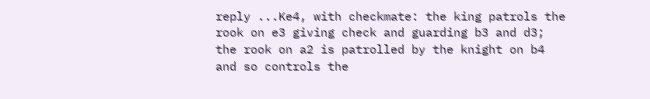reply ...Ke4, with checkmate: the king patrols the rook on e3 giving check and guarding b3 and d3; the rook on a2 is patrolled by the knight on b4 and so controls the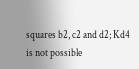squares b2, c2 and d2; Kd4 is not possible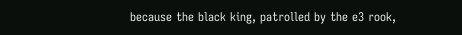because the black king, patrolled by the e3 rook,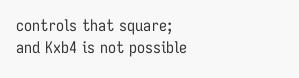controls that square; and Kxb4 is not possible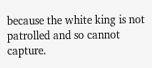because the white king is not patrolled and so cannot capture.